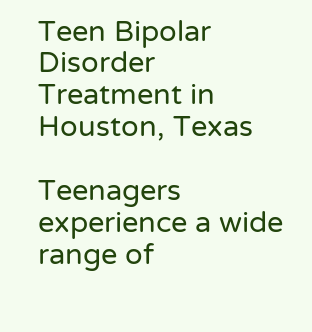Teen Bipolar Disorder Treatment in Houston, Texas

Teenagers experience a wide range of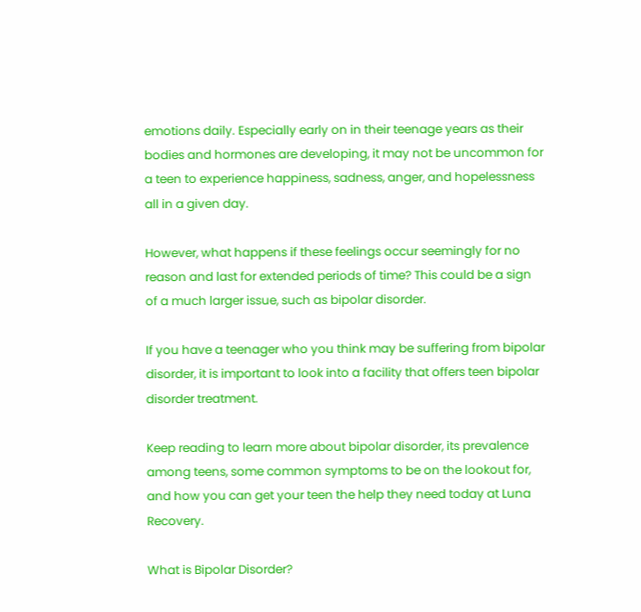emotions daily. Especially early on in their teenage years as their bodies and hormones are developing, it may not be uncommon for a teen to experience happiness, sadness, anger, and hopelessness all in a given day.

However, what happens if these feelings occur seemingly for no reason and last for extended periods of time? This could be a sign of a much larger issue, such as bipolar disorder.

If you have a teenager who you think may be suffering from bipolar disorder, it is important to look into a facility that offers teen bipolar disorder treatment.

Keep reading to learn more about bipolar disorder, its prevalence among teens, some common symptoms to be on the lookout for, and how you can get your teen the help they need today at Luna Recovery.

What is Bipolar Disorder?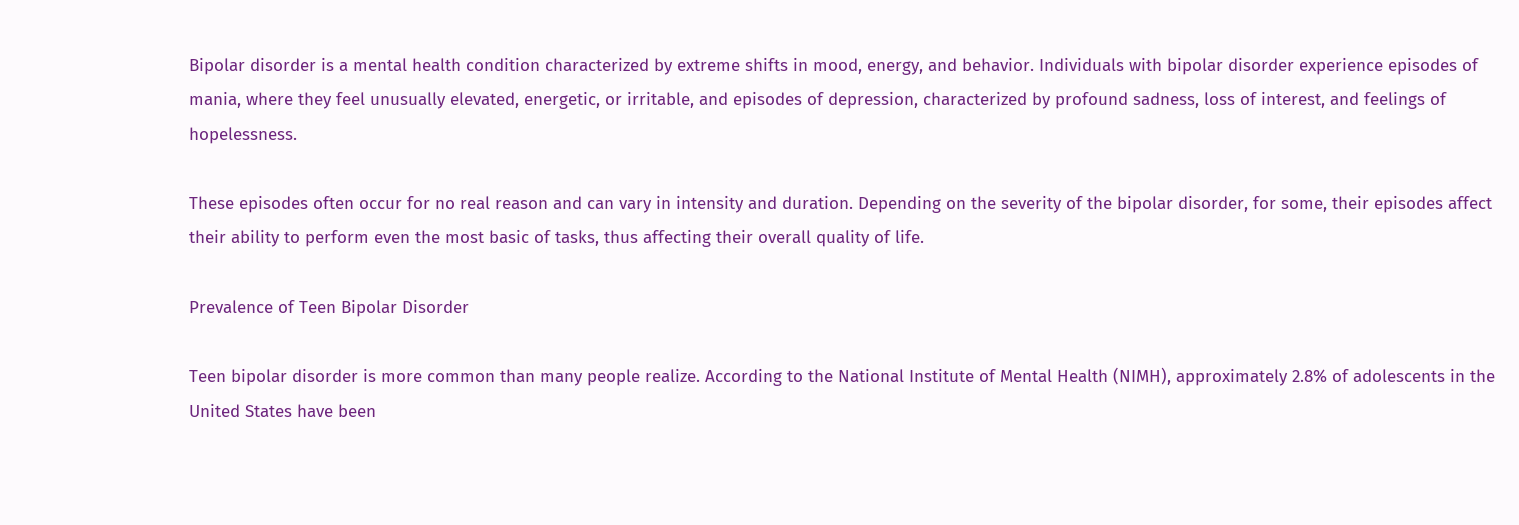Bipolar disorder is a mental health condition characterized by extreme shifts in mood, energy, and behavior. Individuals with bipolar disorder experience episodes of mania, where they feel unusually elevated, energetic, or irritable, and episodes of depression, characterized by profound sadness, loss of interest, and feelings of hopelessness.

These episodes often occur for no real reason and can vary in intensity and duration. Depending on the severity of the bipolar disorder, for some, their episodes affect their ability to perform even the most basic of tasks, thus affecting their overall quality of life.

Prevalence of Teen Bipolar Disorder

Teen bipolar disorder is more common than many people realize. According to the National Institute of Mental Health (NIMH), approximately 2.8% of adolescents in the United States have been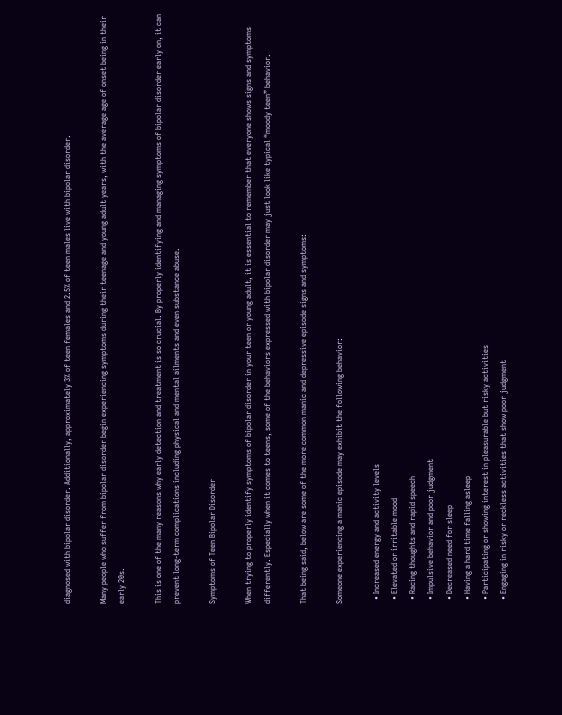diagnosed with bipolar disorder. Additionally, approximately 3% of teen females and 2.5% of teen males live with bipolar disorder.

Many people who suffer from bipolar disorder begin experiencing symptoms during their teenage and young adult years, with the average age of onset being in their early 20s.

This is one of the many reasons why early detection and treatment is so crucial. By properly identifying and managing symptoms of bipolar disorder early on, it can prevent long-term complications including physical and mental ailments and even substance abuse.

Symptoms of Teen Bipolar Disorder

When trying to properly identify symptoms of bipolar disorder in your teen or young adult, it is essential to remember that everyone shows signs and symptoms differently. Especially when it comes to teens, some of the behaviors expressed with bipolar disorder may just look like typical “moody teen” behavior.

That being said, below are some of the more common manic and depressive episode signs and symptoms:

Someone experiencing a manic episode may exhibit the following behavior:

  • Increased energy and activity levels
  • Elevated or irritable mood
  • Racing thoughts and rapid speech
  • Impulsive behavior and poor judgment
  • Decreased need for sleep
  • Having a hard time falling asleep
  • Participating or showing interest in pleasurable but risky activities
  • Engaging in risky or reckless activities that show poor judgment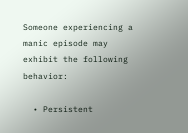Someone experiencing a manic episode may exhibit the following behavior:

  • Persistent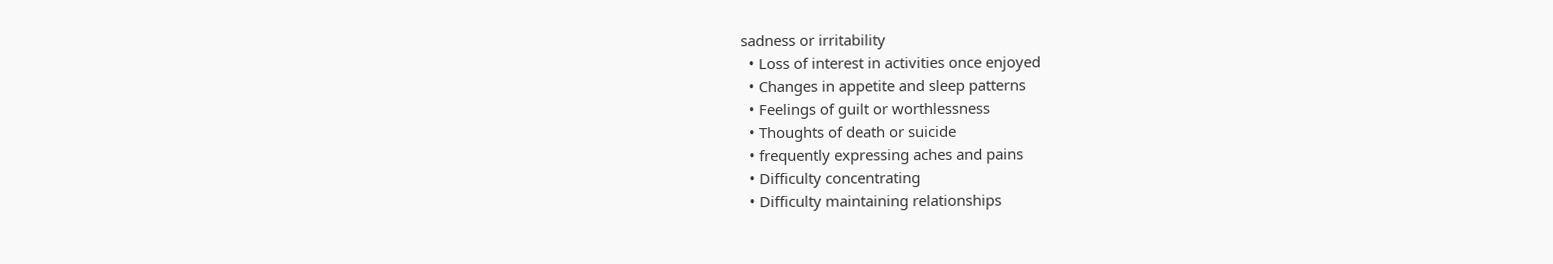sadness or irritability
  • Loss of interest in activities once enjoyed
  • Changes in appetite and sleep patterns
  • Feelings of guilt or worthlessness
  • Thoughts of death or suicide
  • frequently expressing aches and pains
  • Difficulty concentrating
  • Difficulty maintaining relationships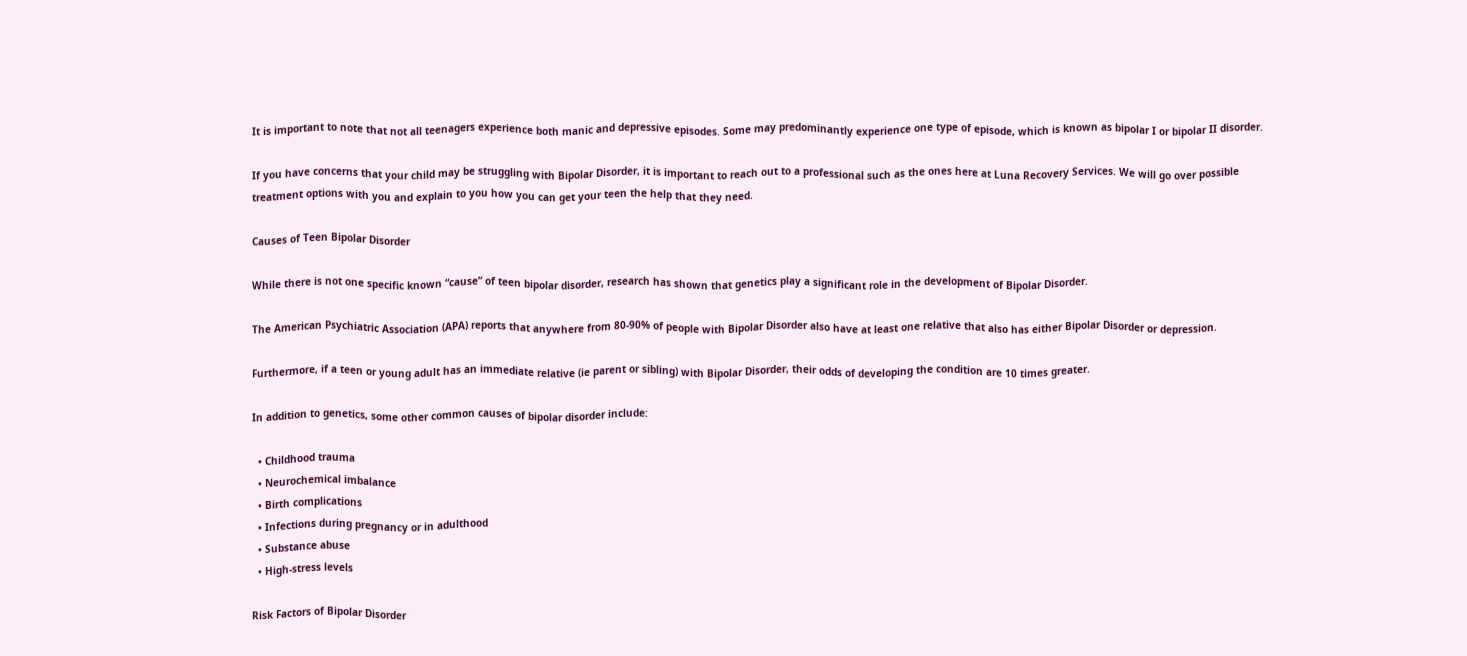It is important to note that not all teenagers experience both manic and depressive episodes. Some may predominantly experience one type of episode, which is known as bipolar I or bipolar II disorder.

If you have concerns that your child may be struggling with Bipolar Disorder, it is important to reach out to a professional such as the ones here at Luna Recovery Services. We will go over possible treatment options with you and explain to you how you can get your teen the help that they need.

Causes of Teen Bipolar Disorder

While there is not one specific known “cause” of teen bipolar disorder, research has shown that genetics play a significant role in the development of Bipolar Disorder.

The American Psychiatric Association (APA) reports that anywhere from 80-90% of people with Bipolar Disorder also have at least one relative that also has either Bipolar Disorder or depression.

Furthermore, if a teen or young adult has an immediate relative (ie parent or sibling) with Bipolar Disorder, their odds of developing the condition are 10 times greater.

In addition to genetics, some other common causes of bipolar disorder include:

  • Childhood trauma
  • Neurochemical imbalance
  • Birth complications
  • Infections during pregnancy or in adulthood
  • Substance abuse
  • High-stress levels

Risk Factors of Bipolar Disorder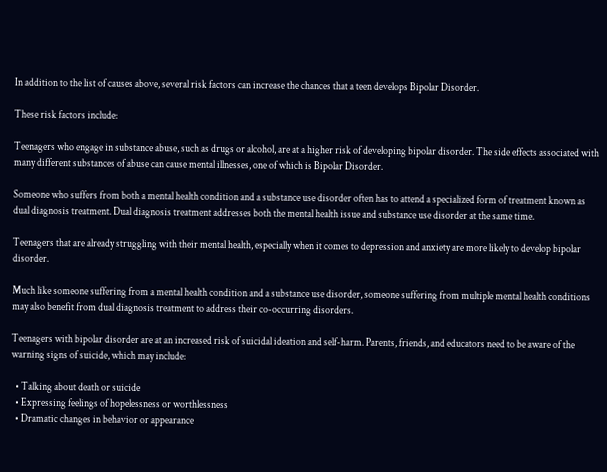In addition to the list of causes above, several risk factors can increase the chances that a teen develops Bipolar Disorder.

These risk factors include:

Teenagers who engage in substance abuse, such as drugs or alcohol, are at a higher risk of developing bipolar disorder. The side effects associated with many different substances of abuse can cause mental illnesses, one of which is Bipolar Disorder.

Someone who suffers from both a mental health condition and a substance use disorder often has to attend a specialized form of treatment known as dual diagnosis treatment. Dual diagnosis treatment addresses both the mental health issue and substance use disorder at the same time.

Teenagers that are already struggling with their mental health, especially when it comes to depression and anxiety are more likely to develop bipolar disorder.

Much like someone suffering from a mental health condition and a substance use disorder, someone suffering from multiple mental health conditions may also benefit from dual diagnosis treatment to address their co-occurring disorders.

Teenagers with bipolar disorder are at an increased risk of suicidal ideation and self-harm. Parents, friends, and educators need to be aware of the warning signs of suicide, which may include:

  • Talking about death or suicide
  • Expressing feelings of hopelessness or worthlessness
  • Dramatic changes in behavior or appearance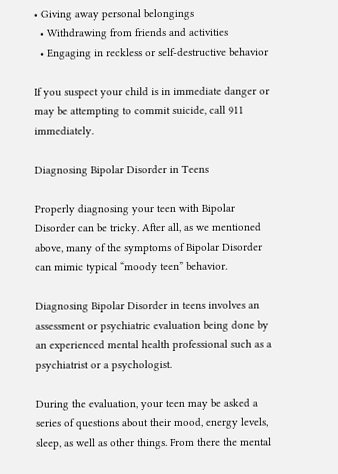• Giving away personal belongings
  • Withdrawing from friends and activities
  • Engaging in reckless or self-destructive behavior

If you suspect your child is in immediate danger or may be attempting to commit suicide, call 911 immediately.

Diagnosing Bipolar Disorder in Teens

Properly diagnosing your teen with Bipolar Disorder can be tricky. After all, as we mentioned above, many of the symptoms of Bipolar Disorder can mimic typical “moody teen” behavior.

Diagnosing Bipolar Disorder in teens involves an assessment or psychiatric evaluation being done by an experienced mental health professional such as a psychiatrist or a psychologist.

During the evaluation, your teen may be asked a series of questions about their mood, energy levels, sleep, as well as other things. From there the mental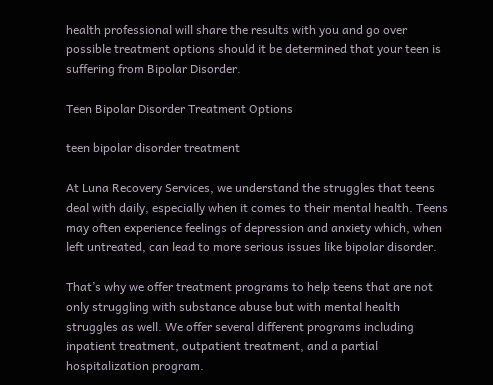health professional will share the results with you and go over possible treatment options should it be determined that your teen is suffering from Bipolar Disorder.

Teen Bipolar Disorder Treatment Options

teen bipolar disorder treatment

At Luna Recovery Services, we understand the struggles that teens deal with daily, especially when it comes to their mental health. Teens may often experience feelings of depression and anxiety which, when left untreated, can lead to more serious issues like bipolar disorder.

That’s why we offer treatment programs to help teens that are not only struggling with substance abuse but with mental health struggles as well. We offer several different programs including inpatient treatment, outpatient treatment, and a partial hospitalization program.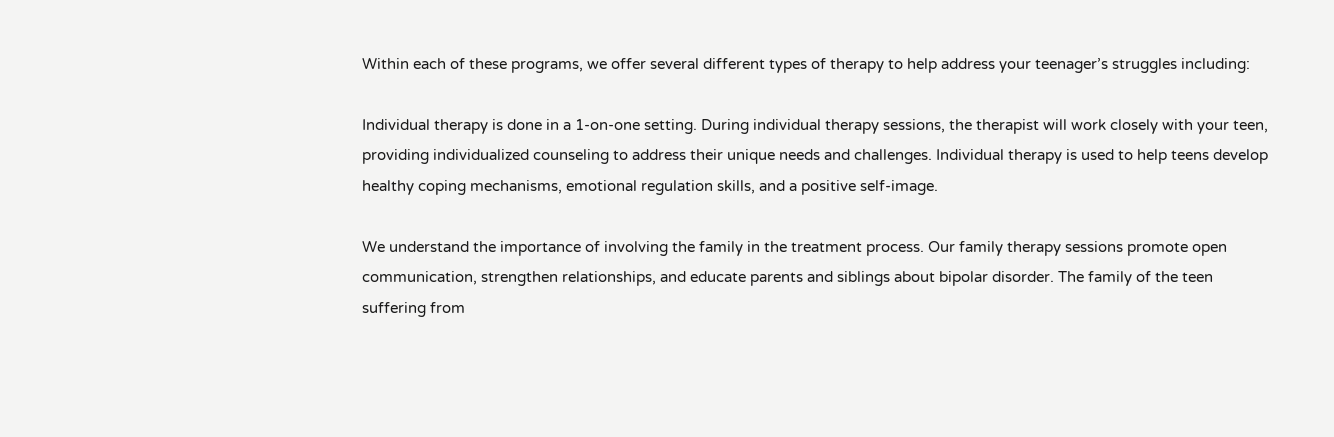Within each of these programs, we offer several different types of therapy to help address your teenager’s struggles including:

Individual therapy is done in a 1-on-one setting. During individual therapy sessions, the therapist will work closely with your teen, providing individualized counseling to address their unique needs and challenges. Individual therapy is used to help teens develop healthy coping mechanisms, emotional regulation skills, and a positive self-image.

We understand the importance of involving the family in the treatment process. Our family therapy sessions promote open communication, strengthen relationships, and educate parents and siblings about bipolar disorder. The family of the teen suffering from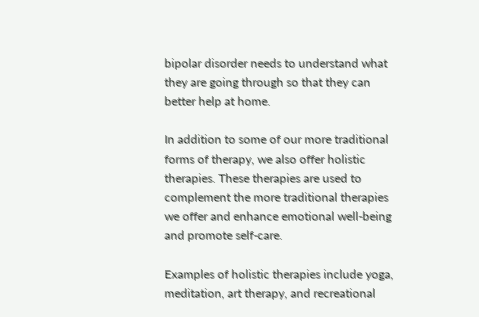bipolar disorder needs to understand what they are going through so that they can better help at home.

In addition to some of our more traditional forms of therapy, we also offer holistic therapies. These therapies are used to complement the more traditional therapies we offer and enhance emotional well-being and promote self-care.

Examples of holistic therapies include yoga, meditation, art therapy, and recreational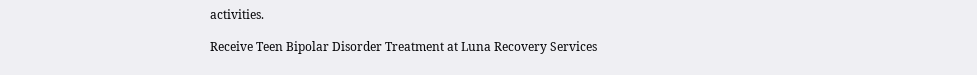activities.

Receive Teen Bipolar Disorder Treatment at Luna Recovery Services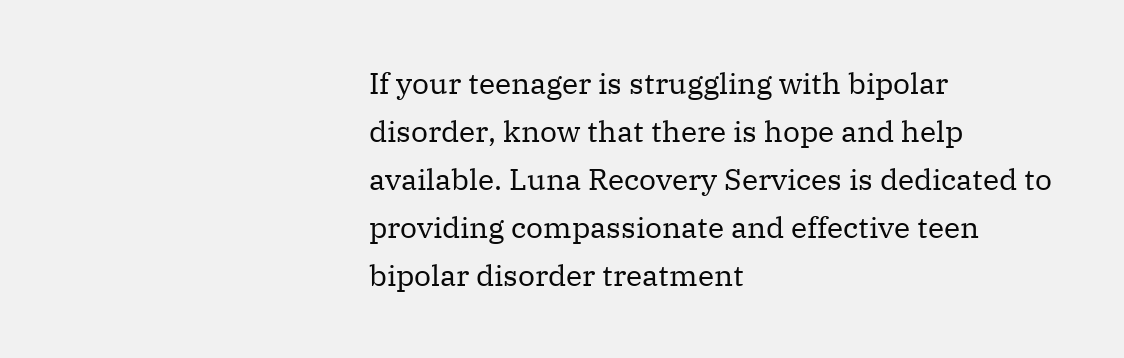If your teenager is struggling with bipolar disorder, know that there is hope and help available. Luna Recovery Services is dedicated to providing compassionate and effective teen bipolar disorder treatment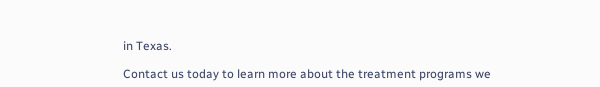in Texas.

Contact us today to learn more about the treatment programs we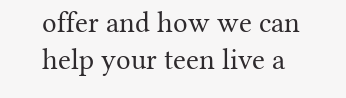offer and how we can help your teen live a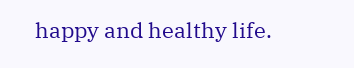happy and healthy life.